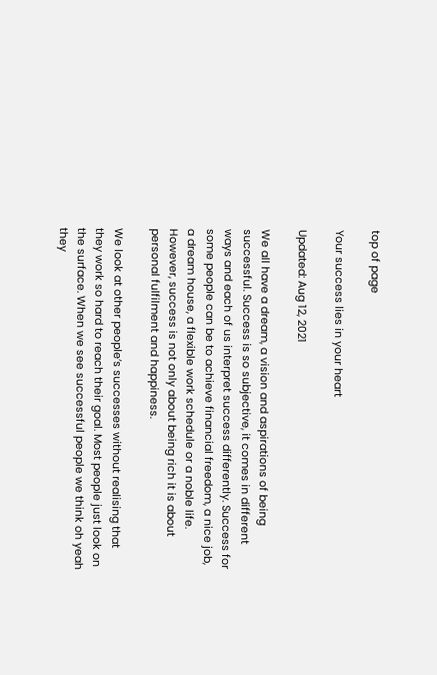top of page

Your success lies in your heart

Updated: Aug 12, 2021

We all have a dream, a vision and aspirations of being successful. Success is so subjective, it comes in different ways and each of us interpret success differently. Success for some people can be to achieve financial freedom, a nice job, a dream house, a flexible work schedule or a noble life. However, success is not only about being rich it is about personal fulfilment and happiness.

We look at other people’s successes without realising that they work so hard to reach their goal. Most people just look on the surface. When we see successful people we think oh yeah they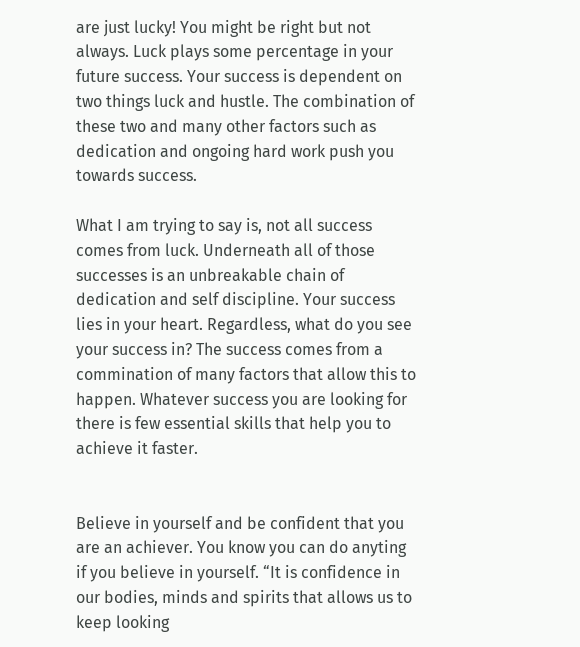are just lucky! You might be right but not always. Luck plays some percentage in your future success. Your success is dependent on two things luck and hustle. The combination of these two and many other factors such as dedication and ongoing hard work push you towards success.

What I am trying to say is, not all success comes from luck. Underneath all of those successes is an unbreakable chain of dedication and self discipline. Your success lies in your heart. Regardless, what do you see your success in? The success comes from a commination of many factors that allow this to happen. Whatever success you are looking for there is few essential skills that help you to achieve it faster.


Believe in yourself and be confident that you are an achiever. You know you can do anyting if you believe in yourself. “It is confidence in our bodies, minds and spirits that allows us to keep looking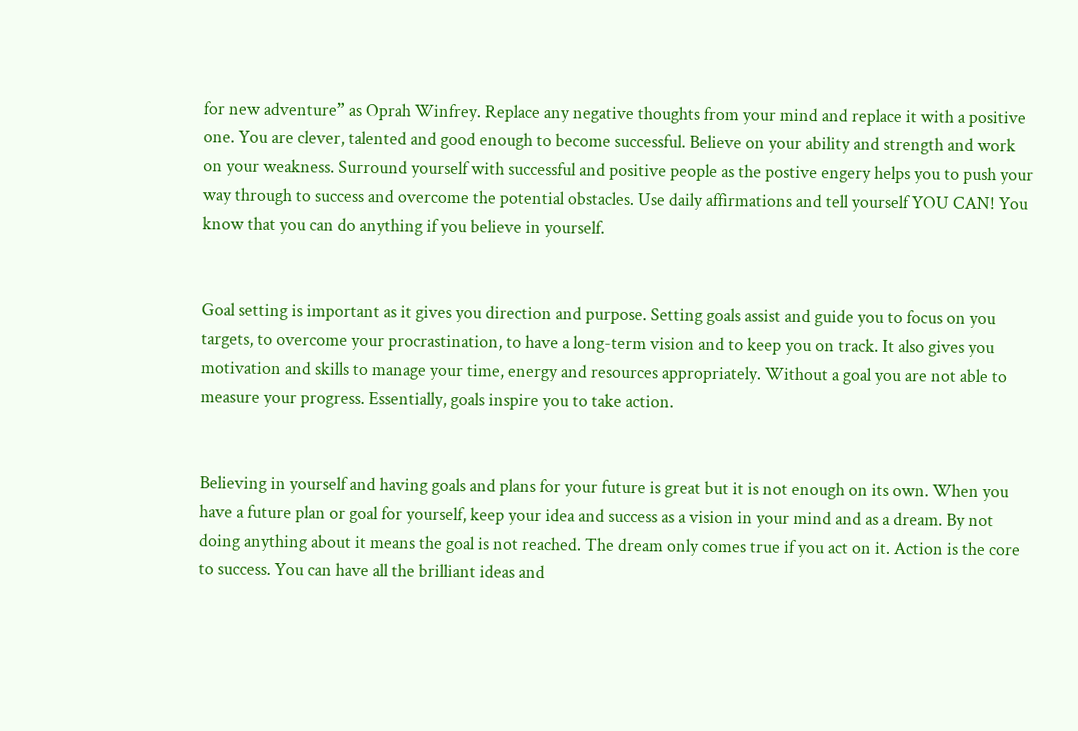for new adventure” as Oprah Winfrey. Replace any negative thoughts from your mind and replace it with a positive one. You are clever, talented and good enough to become successful. Believe on your ability and strength and work on your weakness. Surround yourself with successful and positive people as the postive engery helps you to push your way through to success and overcome the potential obstacles. Use daily affirmations and tell yourself YOU CAN! You know that you can do anything if you believe in yourself.


Goal setting is important as it gives you direction and purpose. Setting goals assist and guide you to focus on you targets, to overcome your procrastination, to have a long-term vision and to keep you on track. It also gives you motivation and skills to manage your time, energy and resources appropriately. Without a goal you are not able to measure your progress. Essentially, goals inspire you to take action.


Believing in yourself and having goals and plans for your future is great but it is not enough on its own. When you have a future plan or goal for yourself, keep your idea and success as a vision in your mind and as a dream. By not doing anything about it means the goal is not reached. The dream only comes true if you act on it. Action is the core to success. You can have all the brilliant ideas and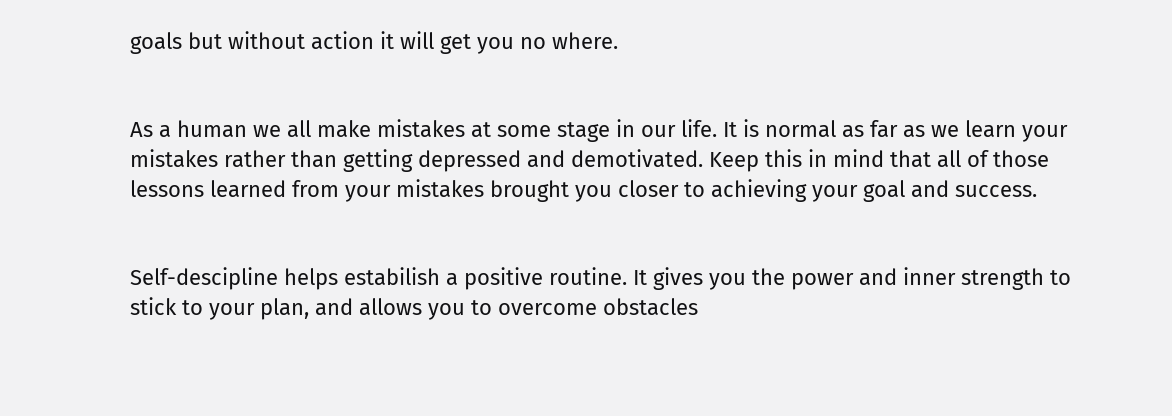goals but without action it will get you no where.


As a human we all make mistakes at some stage in our life. It is normal as far as we learn your mistakes rather than getting depressed and demotivated. Keep this in mind that all of those lessons learned from your mistakes brought you closer to achieving your goal and success.


Self-descipline helps estabilish a positive routine. It gives you the power and inner strength to stick to your plan, and allows you to overcome obstacles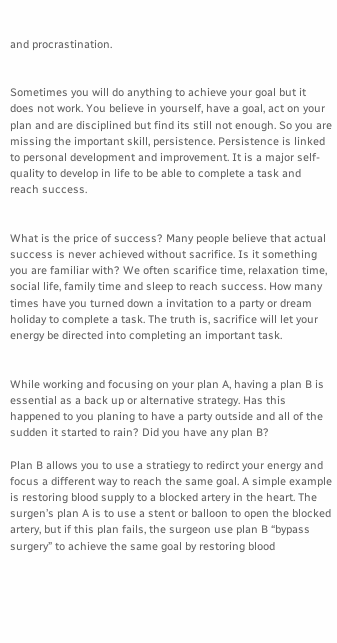and procrastination.


Sometimes you will do anything to achieve your goal but it does not work. You believe in yourself, have a goal, act on your plan and are disciplined but find its still not enough. So you are missing the important skill, persistence. Persistence is linked to personal development and improvement. It is a major self-quality to develop in life to be able to complete a task and reach success.


What is the price of success? Many people believe that actual success is never achieved without sacrifice. Is it something you are familiar with? We often scarifice time, relaxation time, social life, family time and sleep to reach success. How many times have you turned down a invitation to a party or dream holiday to complete a task. The truth is, sacrifice will let your energy be directed into completing an important task.


While working and focusing on your plan A, having a plan B is essential as a back up or alternative strategy. Has this happened to you planing to have a party outside and all of the sudden it started to rain? Did you have any plan B?

Plan B allows you to use a stratiegy to redirct your energy and focus a different way to reach the same goal. A simple example is restoring blood supply to a blocked artery in the heart. The surgen’s plan A is to use a stent or balloon to open the blocked artery, but if this plan fails, the surgeon use plan B “bypass surgery” to achieve the same goal by restoring blood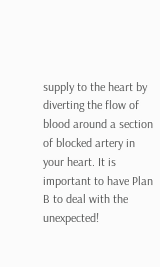supply to the heart by diverting the flow of blood around a section of blocked artery in your heart. It is important to have Plan B to deal with the unexpected!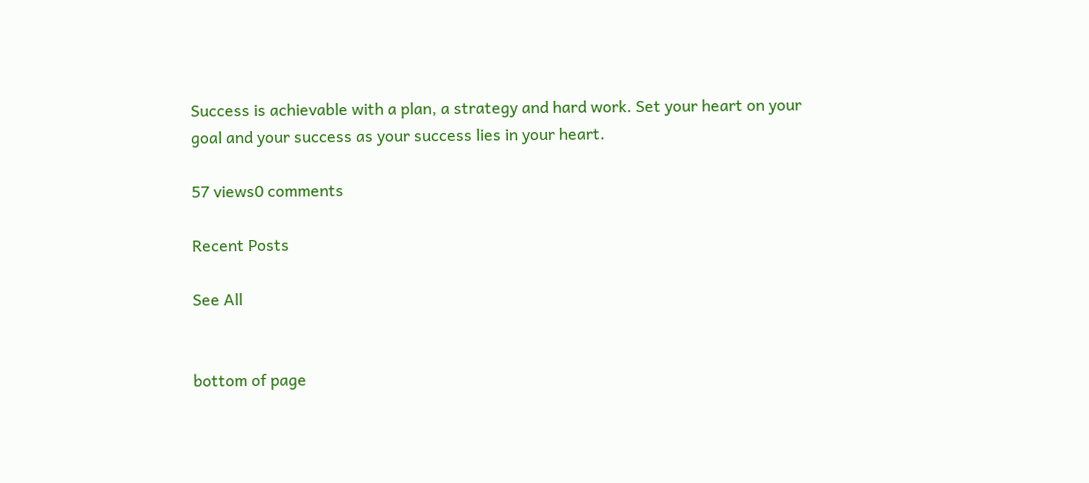Success is achievable with a plan, a strategy and hard work. Set your heart on your goal and your success as your success lies in your heart.

57 views0 comments

Recent Posts

See All


bottom of page